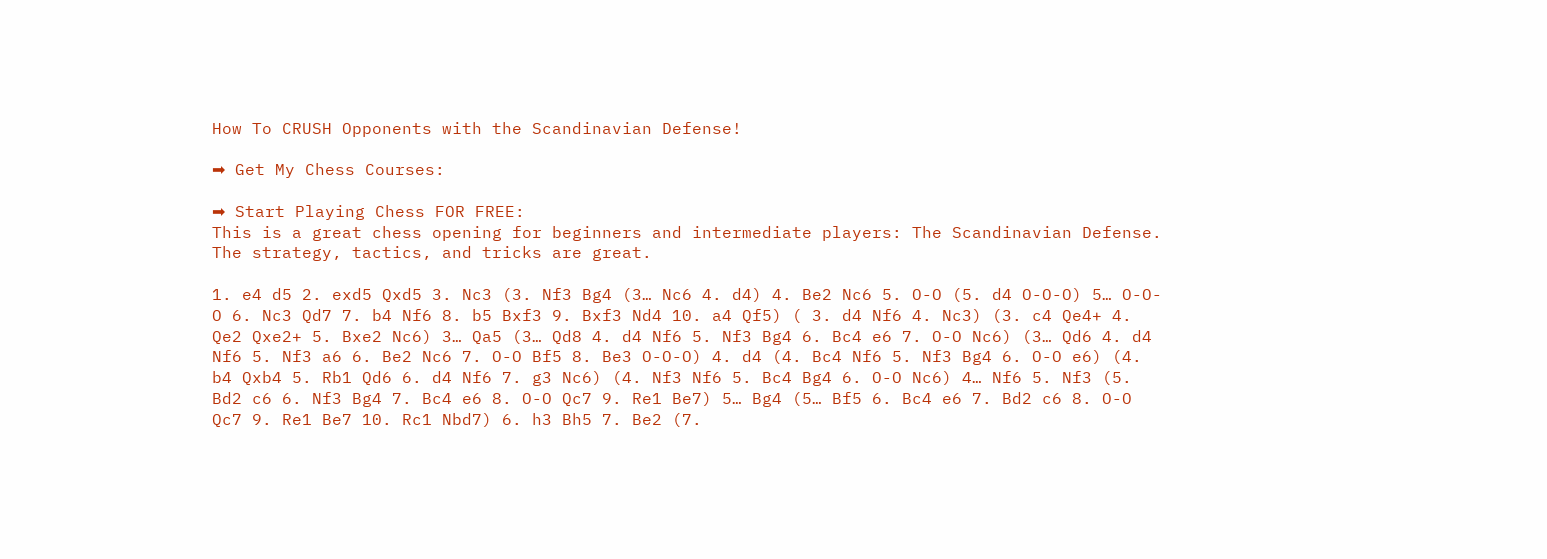How To CRUSH Opponents with the Scandinavian Defense!

➡ Get My Chess Courses:

➡ Start Playing Chess FOR FREE:
This is a great chess opening for beginners and intermediate players: The Scandinavian Defense. The strategy, tactics, and tricks are great.

1. e4 d5 2. exd5 Qxd5 3. Nc3 (3. Nf3 Bg4 (3… Nc6 4. d4) 4. Be2 Nc6 5. O-O (5. d4 O-O-O) 5… O-O-O 6. Nc3 Qd7 7. b4 Nf6 8. b5 Bxf3 9. Bxf3 Nd4 10. a4 Qf5) ( 3. d4 Nf6 4. Nc3) (3. c4 Qe4+ 4. Qe2 Qxe2+ 5. Bxe2 Nc6) 3… Qa5 (3… Qd8 4. d4 Nf6 5. Nf3 Bg4 6. Bc4 e6 7. O-O Nc6) (3… Qd6 4. d4 Nf6 5. Nf3 a6 6. Be2 Nc6 7. O-O Bf5 8. Be3 O-O-O) 4. d4 (4. Bc4 Nf6 5. Nf3 Bg4 6. O-O e6) (4. b4 Qxb4 5. Rb1 Qd6 6. d4 Nf6 7. g3 Nc6) (4. Nf3 Nf6 5. Bc4 Bg4 6. O-O Nc6) 4… Nf6 5. Nf3 (5. Bd2 c6 6. Nf3 Bg4 7. Bc4 e6 8. O-O Qc7 9. Re1 Be7) 5… Bg4 (5… Bf5 6. Bc4 e6 7. Bd2 c6 8. O-O Qc7 9. Re1 Be7 10. Rc1 Nbd7) 6. h3 Bh5 7. Be2 (7.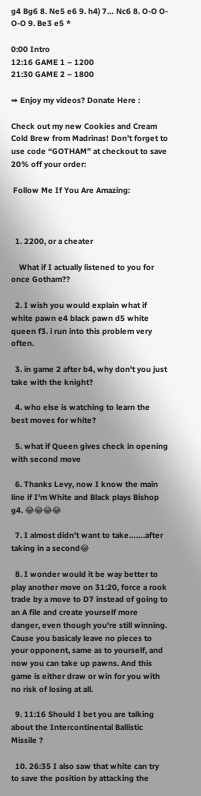g4 Bg6 8. Ne5 e6 9. h4) 7… Nc6 8. O-O O-O-O 9. Be3 e5 *

0:00 Intro
12:16 GAME 1 – 1200
21:30 GAME 2 – 1800

➡ Enjoy my videos? Donate Here :

Check out my new Cookies and Cream Cold Brew from Madrinas! Don’t forget to use code “GOTHAM” at checkout to save 20% off your order:

 Follow Me If You Are Amazing:



  1. 2200, or a cheater

    What if I actually listened to you for once Gotham??

  2. I wish you would explain what if white pawn e4 black pawn d5 white queen f3. i run into this problem very often.

  3. in game 2 after b4, why don't you just take with the knight?

  4. who else is watching to learn the best moves for white?

  5. what if Queen gives check in opening with second move

  6. Thanks Levy, now I know the main line if I'm White and Black plays Bishop g4. 😂😂😂😂

  7. I almost didn’t want to take…….after taking in a second😂

  8. I wonder would it be way better to play another move on 31:20, force a rook trade by a move to D7 instead of going to an A file and create yourself more danger, even though you're still winning. Cause you basicaly leave no pieces to your opponent, same as to yourself, and now you can take up pawns. And this game is either draw or win for you with no risk of losing at all.

  9. 11:16 Should I bet you are talking about the Intercontinental Ballistic Missile ?

  10. 26:35 I also saw that white can try to save the position by attacking the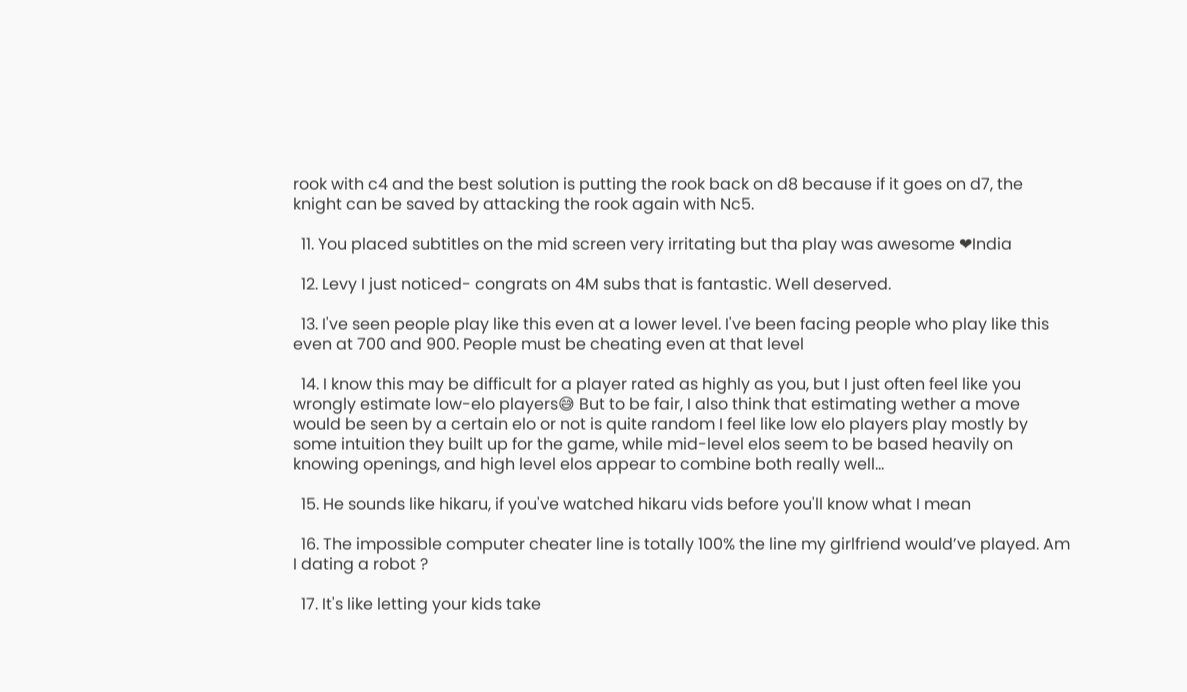rook with c4 and the best solution is putting the rook back on d8 because if it goes on d7, the knight can be saved by attacking the rook again with Nc5.

  11. You placed subtitles on the mid screen very irritating but tha play was awesome ❤India

  12. Levy I just noticed- congrats on 4M subs that is fantastic. Well deserved.

  13. I've seen people play like this even at a lower level. I've been facing people who play like this even at 700 and 900. People must be cheating even at that level

  14. I know this may be difficult for a player rated as highly as you, but I just often feel like you wrongly estimate low-elo players😅 But to be fair, I also think that estimating wether a move would be seen by a certain elo or not is quite random I feel like low elo players play mostly by some intuition they built up for the game, while mid-level elos seem to be based heavily on knowing openings, and high level elos appear to combine both really well…

  15. He sounds like hikaru, if you've watched hikaru vids before you'll know what I mean

  16. The impossible computer cheater line is totally 100% the line my girlfriend would’ve played. Am I dating a robot ?

  17. It's like letting your kids take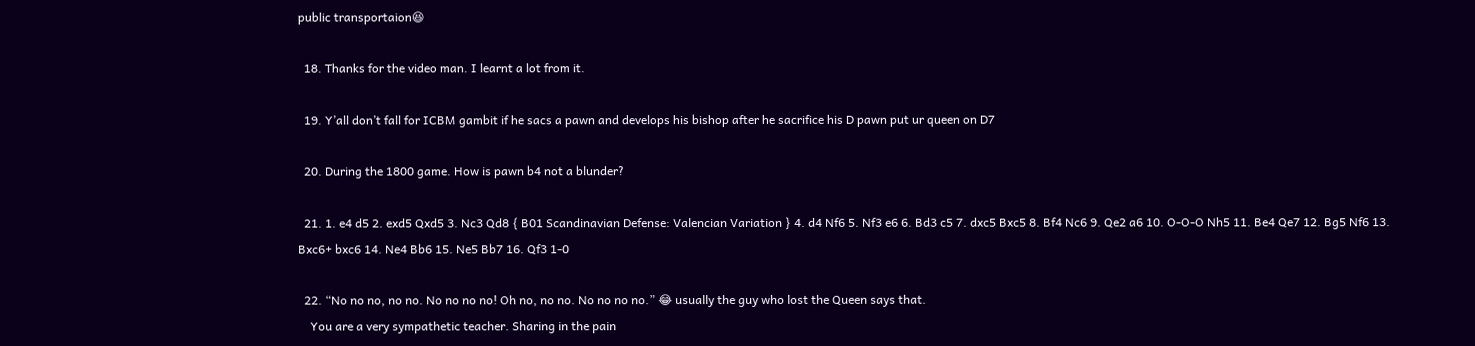public transportaion😆

  18. Thanks for the video man. I learnt a lot from it.

  19. Y’all don’t fall for ICBM gambit if he sacs a pawn and develops his bishop after he sacrifice his D pawn put ur queen on D7

  20. During the 1800 game. How is pawn b4 not a blunder?

  21. 1. e4 d5 2. exd5 Qxd5 3. Nc3 Qd8 { B01 Scandinavian Defense: Valencian Variation } 4. d4 Nf6 5. Nf3 e6 6. Bd3 c5 7. dxc5 Bxc5 8. Bf4 Nc6 9. Qe2 a6 10. O-O-O Nh5 11. Be4 Qe7 12. Bg5 Nf6 13. Bxc6+ bxc6 14. Ne4 Bb6 15. Ne5 Bb7 16. Qf3 1-0

  22. “No no no, no no. No no no no! Oh no, no no. No no no no.” 😂 usually the guy who lost the Queen says that.
    You are a very sympathetic teacher. Sharing in the pain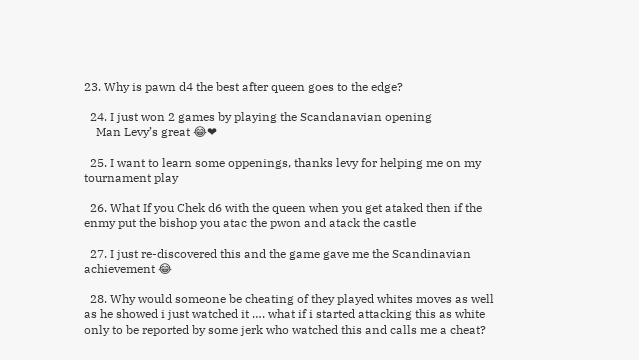23. Why is pawn d4 the best after queen goes to the edge?

  24. I just won 2 games by playing the Scandanavian opening
    Man Levy’s great 😂❤

  25. I want to learn some oppenings, thanks levy for helping me on my tournament play

  26. What If you Chek d6 with the queen when you get ataked then if the enmy put the bishop you atac the pwon and atack the castle

  27. I just re-discovered this and the game gave me the Scandinavian achievement 😂

  28. Why would someone be cheating of they played whites moves as well as he showed i just watched it …. what if i started attacking this as white only to be reported by some jerk who watched this and calls me a cheat?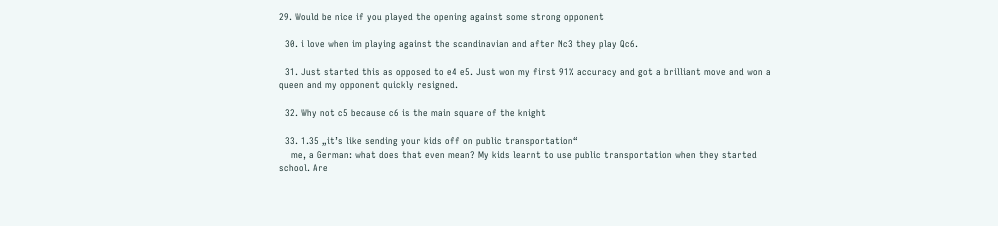29. Would be nice if you played the opening against some strong opponent

  30. i love when im playing against the scandinavian and after Nc3 they play Qc6.

  31. Just started this as opposed to e4 e5. Just won my first 91% accuracy and got a brilliant move and won a queen and my opponent quickly resigned.

  32. Why not c5 because c6 is the main square of the knight

  33. 1.35 „it’s like sending your kids off on public transportation“
    me, a German: what does that even mean? My kids learnt to use public transportation when they started school. Are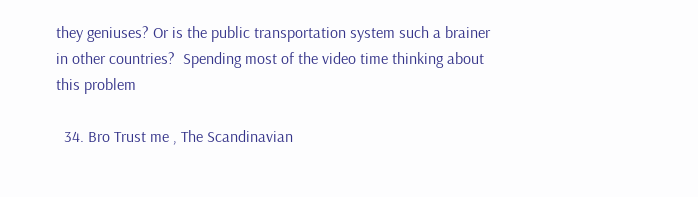they geniuses? Or is the public transportation system such a brainer in other countries?  Spending most of the video time thinking about this problem

  34. Bro Trust me , The Scandinavian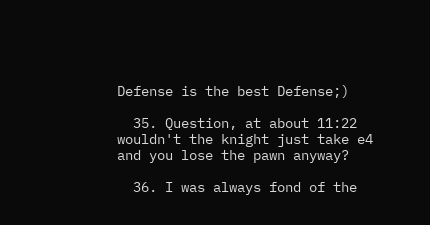Defense is the best Defense;)

  35. Question, at about 11:22 wouldn't the knight just take e4 and you lose the pawn anyway?

  36. I was always fond of the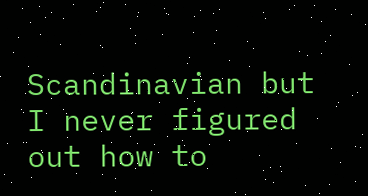Scandinavian but I never figured out how to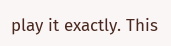play it exactly. This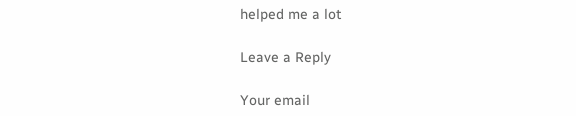helped me a lot

Leave a Reply

Your email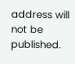address will not be published.